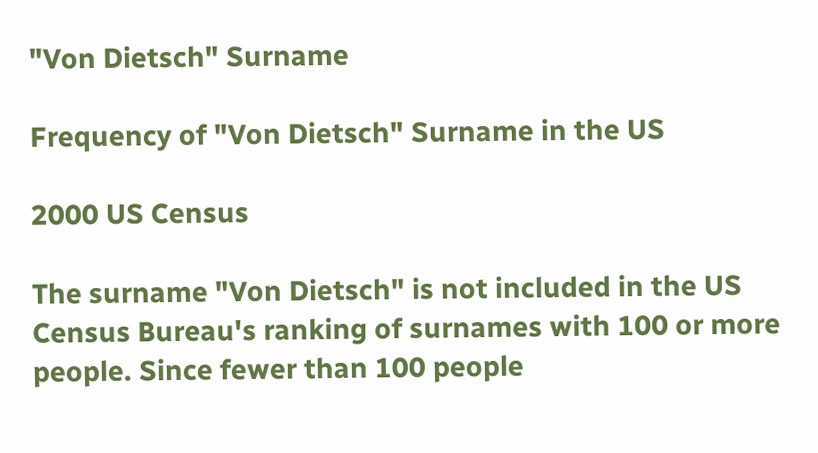"Von Dietsch" Surname

Frequency of "Von Dietsch" Surname in the US

2000 US Census

The surname "Von Dietsch" is not included in the US Census Bureau's ranking of surnames with 100 or more people. Since fewer than 100 people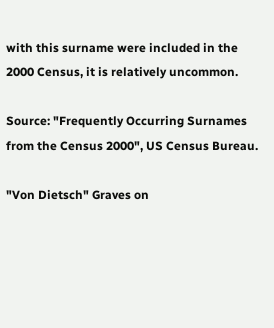with this surname were included in the 2000 Census, it is relatively uncommon.

Source: "Frequently Occurring Surnames from the Census 2000", US Census Bureau.

"Von Dietsch" Graves on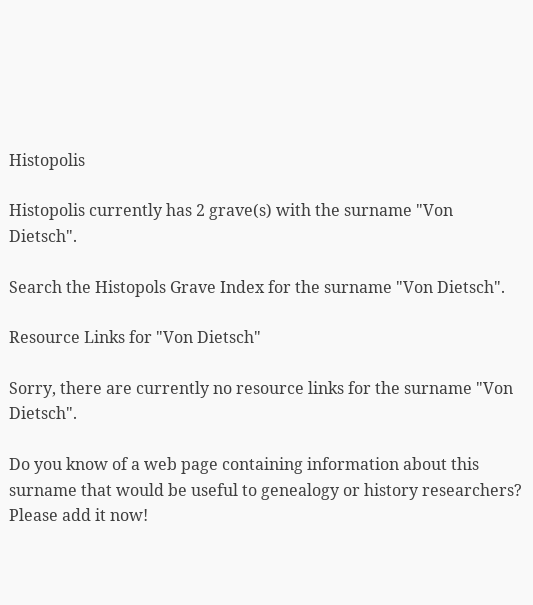Histopolis

Histopolis currently has 2 grave(s) with the surname "Von Dietsch".

Search the Histopols Grave Index for the surname "Von Dietsch".

Resource Links for "Von Dietsch"

Sorry, there are currently no resource links for the surname "Von Dietsch".

Do you know of a web page containing information about this surname that would be useful to genealogy or history researchers? Please add it now!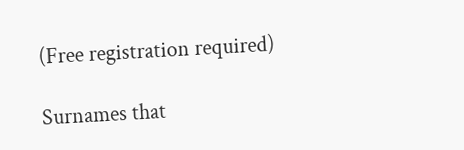(Free registration required)

Surnames that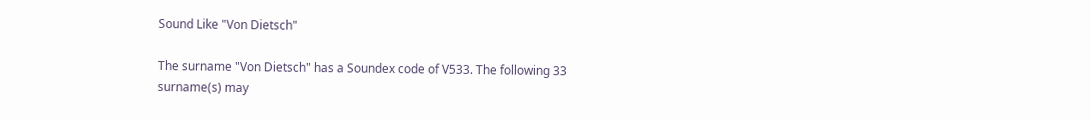Sound Like "Von Dietsch"

The surname "Von Dietsch" has a Soundex code of V533. The following 33 surname(s) may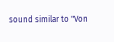sound similar to "Von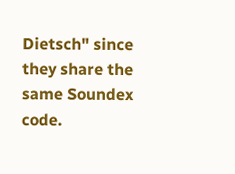Dietsch" since they share the same Soundex code.